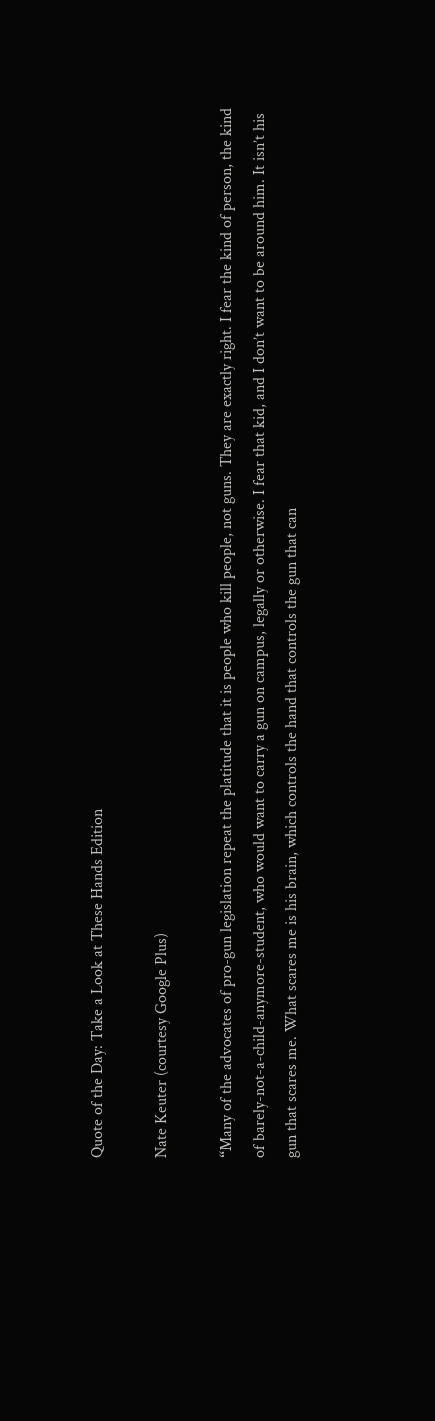Quote of the Day: Take a Look at These Hands Edition

Nate Keuter (courtesy Google Plus)

“Many of the advocates of pro-gun legislation repeat the platitude that it is people who kill people, not guns. They are exactly right. I fear the kind of person, the kind of barely-not-a-child-anymore-student, who would want to carry a gun on campus, legally or otherwise. I fear that kid, and I don’t want to be around him. It isn’t his gun that scares me. What scares me is his brain, which controls the hand that controls the gun that can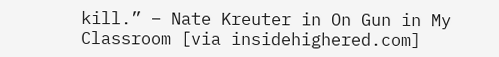kill.” – Nate Kreuter in On Gun in My Classroom [via insidehighered.com]